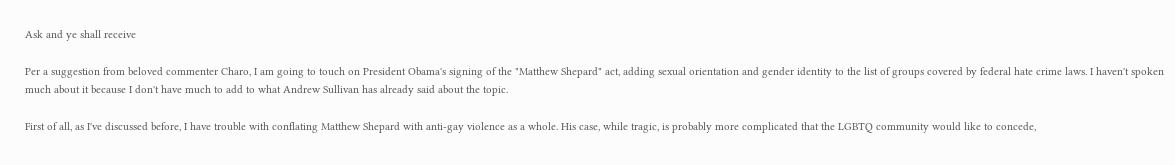Ask and ye shall receive

Per a suggestion from beloved commenter Charo, I am going to touch on President Obama's signing of the "Matthew Shepard" act, adding sexual orientation and gender identity to the list of groups covered by federal hate crime laws. I haven't spoken much about it because I don't have much to add to what Andrew Sullivan has already said about the topic.

First of all, as I've discussed before, I have trouble with conflating Matthew Shepard with anti-gay violence as a whole. His case, while tragic, is probably more complicated that the LGBTQ community would like to concede,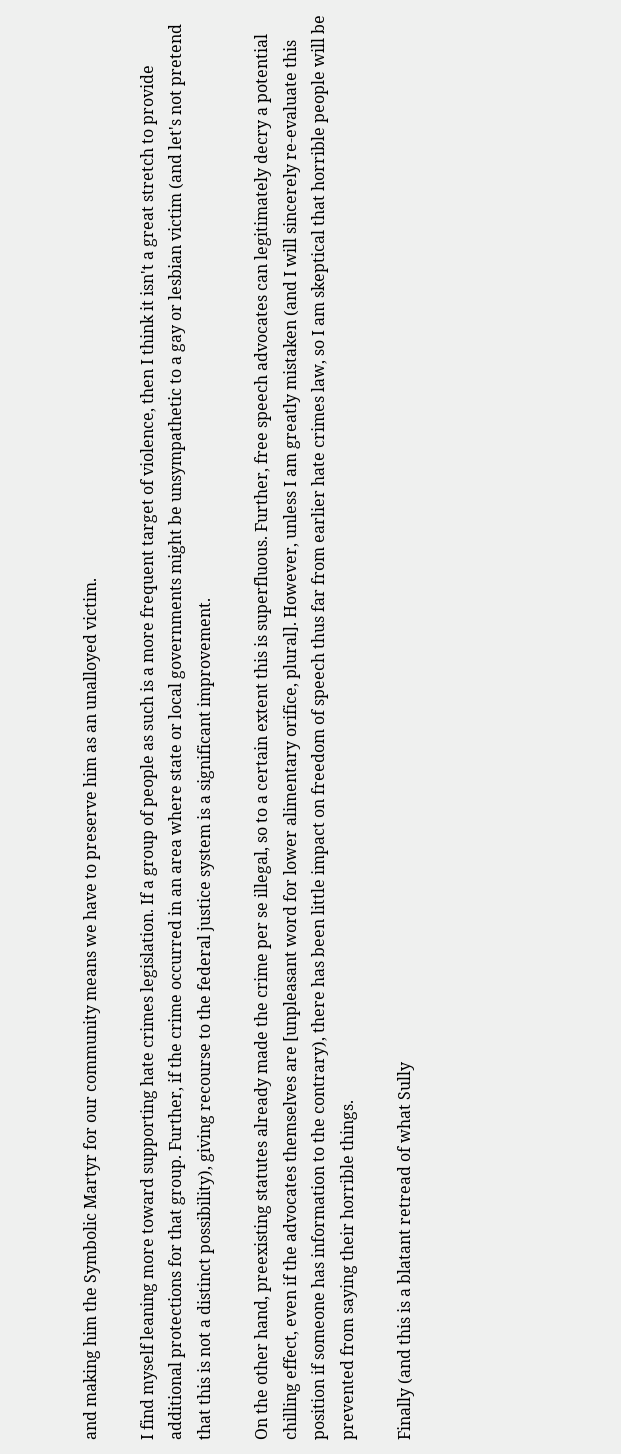and making him the Symbolic Martyr for our community means we have to preserve him as an unalloyed victim.

I find myself leaning more toward supporting hate crimes legislation. If a group of people as such is a more frequent target of violence, then I think it isn't a great stretch to provide additional protections for that group. Further, if the crime occurred in an area where state or local governments might be unsympathetic to a gay or lesbian victim (and let's not pretend that this is not a distinct possibility), giving recourse to the federal justice system is a significant improvement.

On the other hand, preexisting statutes already made the crime per se illegal, so to a certain extent this is superfluous. Further, free speech advocates can legitimately decry a potential chilling effect, even if the advocates themselves are [unpleasant word for lower alimentary orifice, plural]. However, unless I am greatly mistaken (and I will sincerely re-evaluate this position if someone has information to the contrary), there has been little impact on freedom of speech thus far from earlier hate crimes law, so I am skeptical that horrible people will be prevented from saying their horrible things.

Finally (and this is a blatant retread of what Sully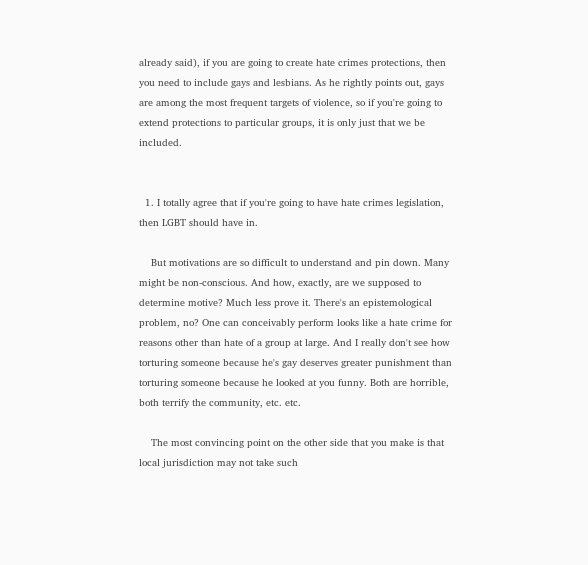already said), if you are going to create hate crimes protections, then you need to include gays and lesbians. As he rightly points out, gays are among the most frequent targets of violence, so if you're going to extend protections to particular groups, it is only just that we be included.


  1. I totally agree that if you're going to have hate crimes legislation, then LGBT should have in.

    But motivations are so difficult to understand and pin down. Many might be non-conscious. And how, exactly, are we supposed to determine motive? Much less prove it. There's an epistemological problem, no? One can conceivably perform looks like a hate crime for reasons other than hate of a group at large. And I really don't see how torturing someone because he's gay deserves greater punishment than torturing someone because he looked at you funny. Both are horrible, both terrify the community, etc. etc.

    The most convincing point on the other side that you make is that local jurisdiction may not take such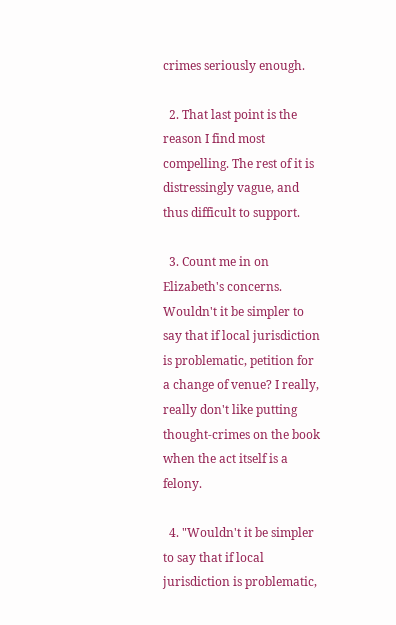crimes seriously enough.

  2. That last point is the reason I find most compelling. The rest of it is distressingly vague, and thus difficult to support.

  3. Count me in on Elizabeth's concerns. Wouldn't it be simpler to say that if local jurisdiction is problematic, petition for a change of venue? I really, really don't like putting thought-crimes on the book when the act itself is a felony.

  4. "Wouldn't it be simpler to say that if local jurisdiction is problematic,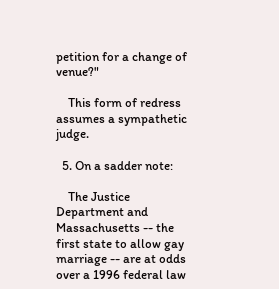petition for a change of venue?"

    This form of redress assumes a sympathetic judge.

  5. On a sadder note:

    The Justice Department and Massachusetts -- the first state to allow gay marriage -- are at odds over a 1996 federal law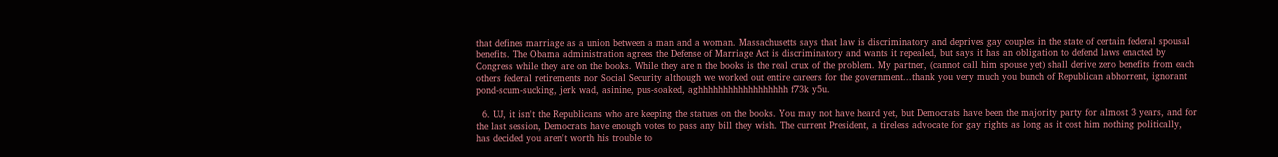that defines marriage as a union between a man and a woman. Massachusetts says that law is discriminatory and deprives gay couples in the state of certain federal spousal benefits. The Obama administration agrees the Defense of Marriage Act is discriminatory and wants it repealed, but says it has an obligation to defend laws enacted by Congress while they are on the books. While they are n the books is the real crux of the problem. My partner, (cannot call him spouse yet) shall derive zero benefits from each others federal retirements nor Social Security although we worked out entire careers for the government...thank you very much you bunch of Republican abhorrent, ignorant pond-scum-sucking, jerk wad, asinine, pus-soaked, aghhhhhhhhhhhhhhhhhh f73k y5u.

  6. UJ, it isn't the Republicans who are keeping the statues on the books. You may not have heard yet, but Democrats have been the majority party for almost 3 years, and for the last session, Democrats have enough votes to pass any bill they wish. The current President, a tireless advocate for gay rights as long as it cost him nothing politically, has decided you aren't worth his trouble to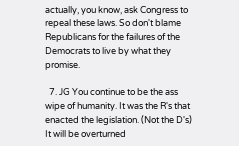actually, you know, ask Congress to repeal these laws. So don't blame Republicans for the failures of the Democrats to live by what they promise.

  7. JG You continue to be the ass wipe of humanity. It was the R's that enacted the legislation. (Not the D's) It will be overturned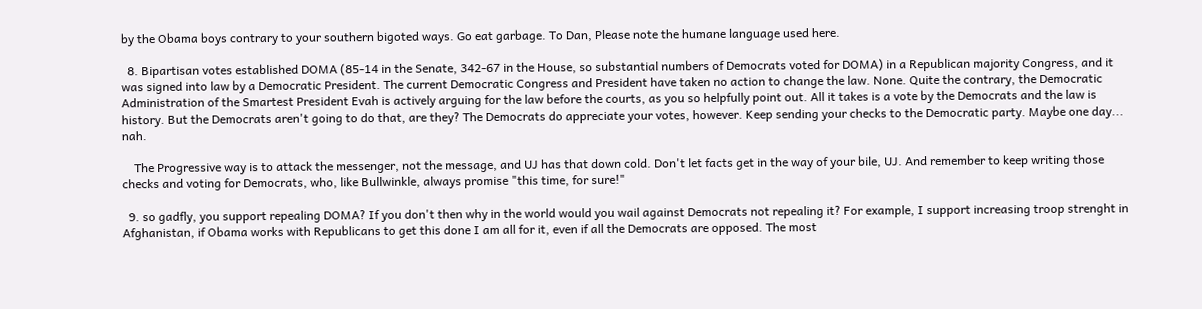by the Obama boys contrary to your southern bigoted ways. Go eat garbage. To Dan, Please note the humane language used here.

  8. Bipartisan votes established DOMA (85-14 in the Senate, 342-67 in the House, so substantial numbers of Democrats voted for DOMA) in a Republican majority Congress, and it was signed into law by a Democratic President. The current Democratic Congress and President have taken no action to change the law. None. Quite the contrary, the Democratic Administration of the Smartest President Evah is actively arguing for the law before the courts, as you so helpfully point out. All it takes is a vote by the Democrats and the law is history. But the Democrats aren't going to do that, are they? The Democrats do appreciate your votes, however. Keep sending your checks to the Democratic party. Maybe one day... nah.

    The Progressive way is to attack the messenger, not the message, and UJ has that down cold. Don't let facts get in the way of your bile, UJ. And remember to keep writing those checks and voting for Democrats, who, like Bullwinkle, always promise "this time, for sure!"

  9. so gadfly, you support repealing DOMA? If you don't then why in the world would you wail against Democrats not repealing it? For example, I support increasing troop strenght in Afghanistan, if Obama works with Republicans to get this done I am all for it, even if all the Democrats are opposed. The most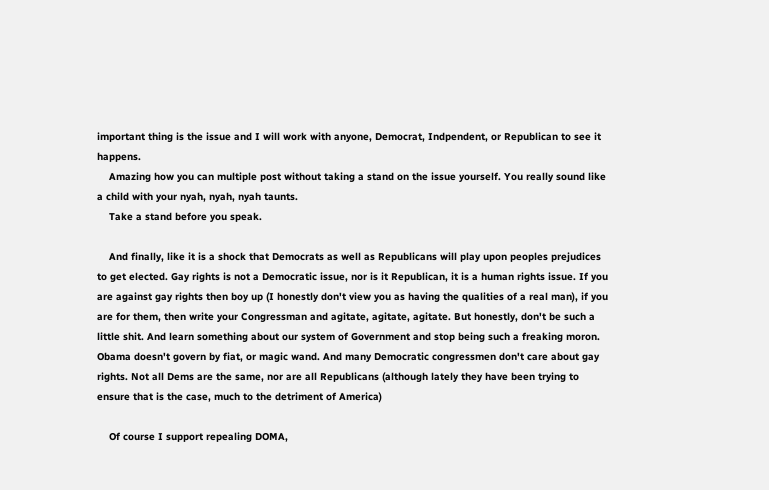important thing is the issue and I will work with anyone, Democrat, Indpendent, or Republican to see it happens.
    Amazing how you can multiple post without taking a stand on the issue yourself. You really sound like a child with your nyah, nyah, nyah taunts.
    Take a stand before you speak.

    And finally, like it is a shock that Democrats as well as Republicans will play upon peoples prejudices to get elected. Gay rights is not a Democratic issue, nor is it Republican, it is a human rights issue. If you are against gay rights then boy up (I honestly don't view you as having the qualities of a real man), if you are for them, then write your Congressman and agitate, agitate, agitate. But honestly, don't be such a little shit. And learn something about our system of Government and stop being such a freaking moron. Obama doesn't govern by fiat, or magic wand. And many Democratic congressmen don't care about gay rights. Not all Dems are the same, nor are all Republicans (although lately they have been trying to ensure that is the case, much to the detriment of America)

    Of course I support repealing DOMA,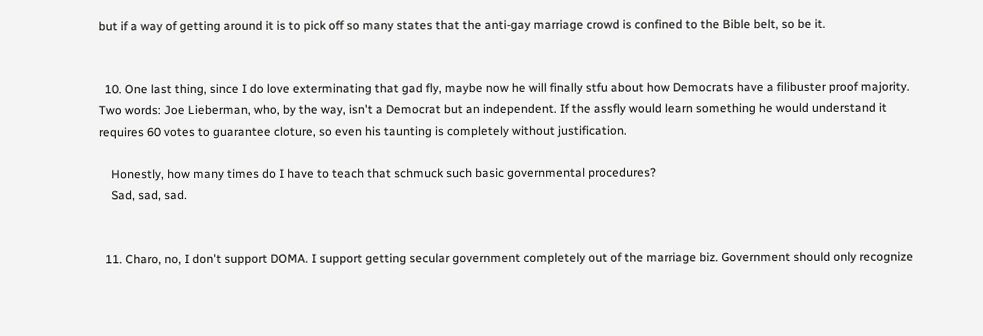but if a way of getting around it is to pick off so many states that the anti-gay marriage crowd is confined to the Bible belt, so be it.


  10. One last thing, since I do love exterminating that gad fly, maybe now he will finally stfu about how Democrats have a filibuster proof majority. Two words: Joe Lieberman, who, by the way, isn't a Democrat but an independent. If the assfly would learn something he would understand it requires 60 votes to guarantee cloture, so even his taunting is completely without justification.

    Honestly, how many times do I have to teach that schmuck such basic governmental procedures?
    Sad, sad, sad.


  11. Charo, no, I don't support DOMA. I support getting secular government completely out of the marriage biz. Government should only recognize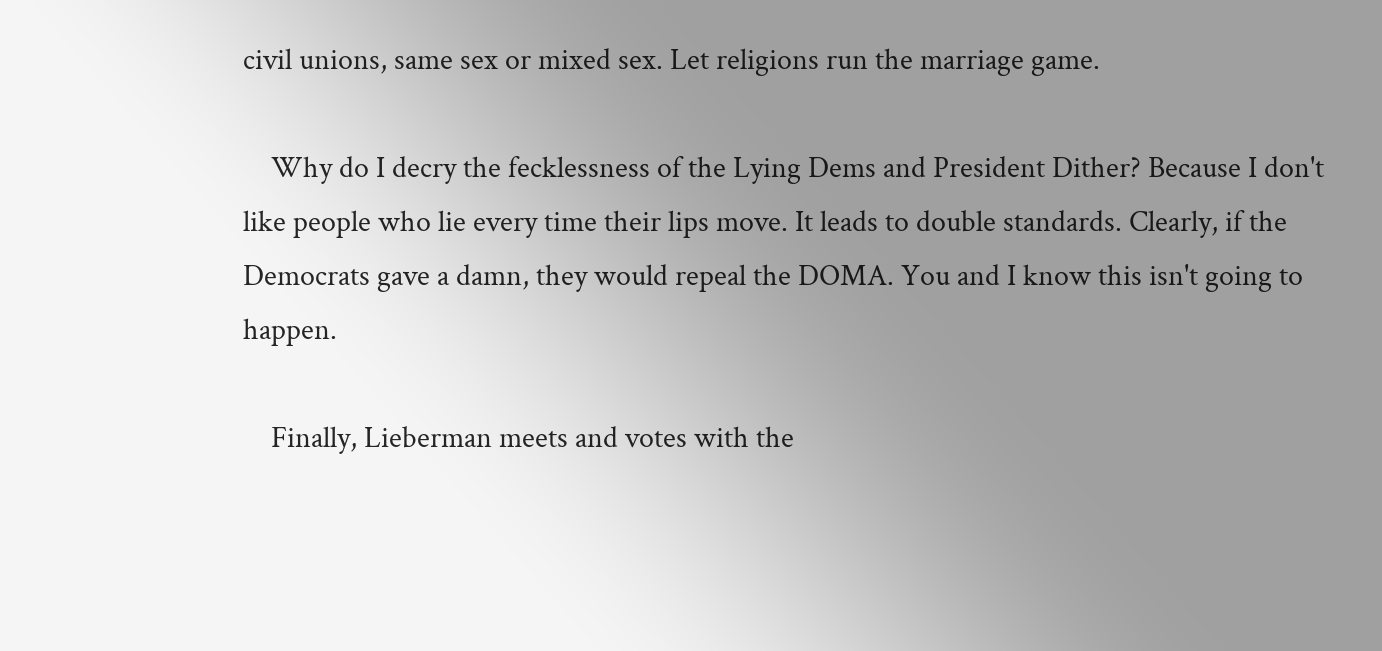civil unions, same sex or mixed sex. Let religions run the marriage game.

    Why do I decry the fecklessness of the Lying Dems and President Dither? Because I don't like people who lie every time their lips move. It leads to double standards. Clearly, if the Democrats gave a damn, they would repeal the DOMA. You and I know this isn't going to happen.

    Finally, Lieberman meets and votes with the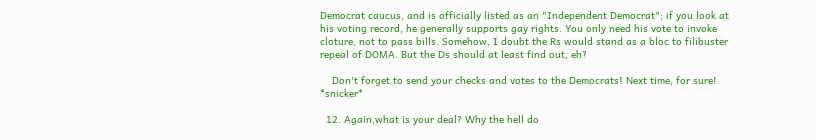Democrat caucus, and is officially listed as an "Independent Democrat"; if you look at his voting record, he generally supports gay rights. You only need his vote to invoke cloture, not to pass bills. Somehow, I doubt the Rs would stand as a bloc to filibuster repeal of DOMA. But the Ds should at least find out, eh?

    Don't forget to send your checks and votes to the Democrats! Next time, for sure! *snicker*

  12. Again,what is your deal? Why the hell do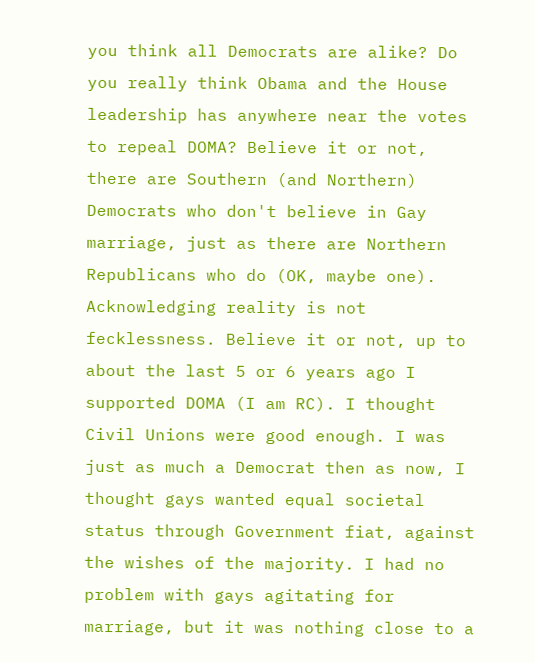you think all Democrats are alike? Do you really think Obama and the House leadership has anywhere near the votes to repeal DOMA? Believe it or not, there are Southern (and Northern) Democrats who don't believe in Gay marriage, just as there are Northern Republicans who do (OK, maybe one). Acknowledging reality is not fecklessness. Believe it or not, up to about the last 5 or 6 years ago I supported DOMA (I am RC). I thought Civil Unions were good enough. I was just as much a Democrat then as now, I thought gays wanted equal societal status through Government fiat, against the wishes of the majority. I had no problem with gays agitating for marriage, but it was nothing close to a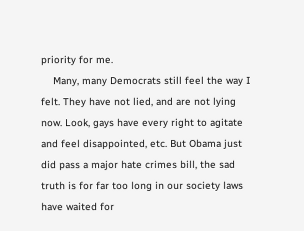priority for me.
    Many, many Democrats still feel the way I felt. They have not lied, and are not lying now. Look, gays have every right to agitate and feel disappointed, etc. But Obama just did pass a major hate crimes bill, the sad truth is for far too long in our society laws have waited for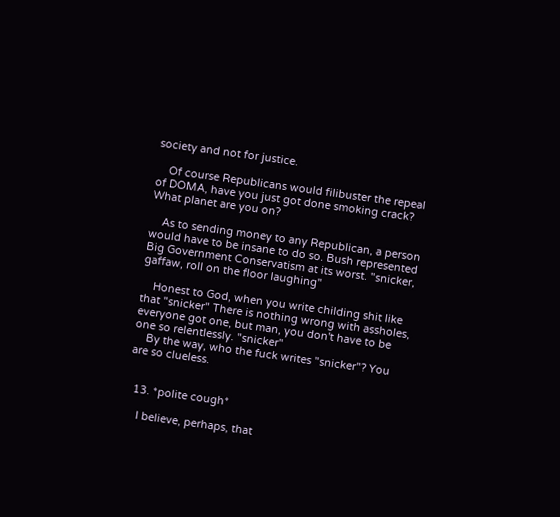society and not for justice.

    Of course Republicans would filibuster the repeal of DOMA, have you just got done smoking crack? What planet are you on?

    As to sending money to any Republican, a person would have to be insane to do so. Bush represented Big Government Conservatism at its worst. "snicker, gaffaw, roll on the floor laughing"

    Honest to God, when you write childing shit like that "snicker" There is nothing wrong with assholes, everyone got one, but man, you don't have to be one so relentlessly. "snicker"
    By the way, who the fuck writes "snicker"? You are so clueless.


  13. *polite cough*

    I believe, perhaps, that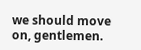we should move on, gentlemen.